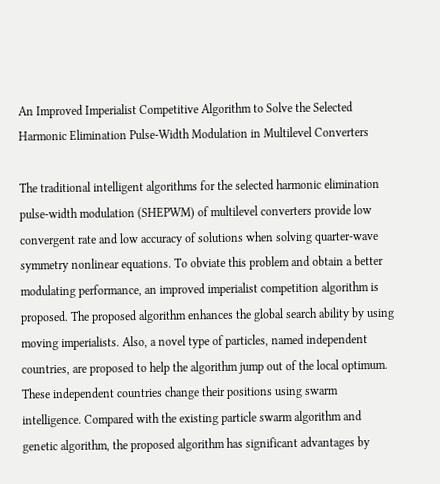An Improved Imperialist Competitive Algorithm to Solve the Selected Harmonic Elimination Pulse-Width Modulation in Multilevel Converters

The traditional intelligent algorithms for the selected harmonic elimination pulse-width modulation (SHEPWM) of multilevel converters provide low convergent rate and low accuracy of solutions when solving quarter-wave symmetry nonlinear equations. To obviate this problem and obtain a better modulating performance, an improved imperialist competition algorithm is proposed. The proposed algorithm enhances the global search ability by using moving imperialists. Also, a novel type of particles, named independent countries, are proposed to help the algorithm jump out of the local optimum. These independent countries change their positions using swarm intelligence. Compared with the existing particle swarm algorithm and genetic algorithm, the proposed algorithm has significant advantages by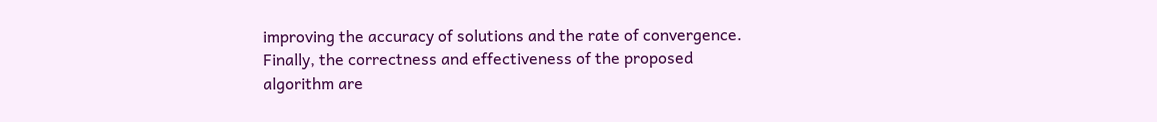improving the accuracy of solutions and the rate of convergence. Finally, the correctness and effectiveness of the proposed algorithm are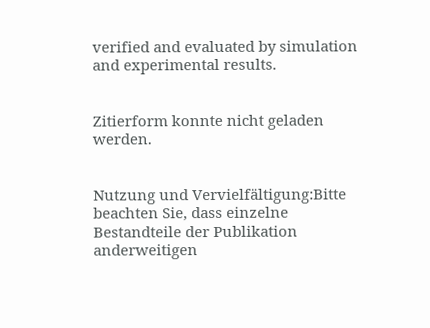verified and evaluated by simulation and experimental results.


Zitierform konnte nicht geladen werden.


Nutzung und Vervielfältigung:Bitte beachten Sie, dass einzelne Bestandteile der Publikation anderweitigen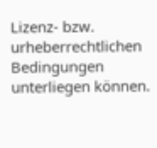Lizenz- bzw. urheberrechtlichen Bedingungen unterliegen können.